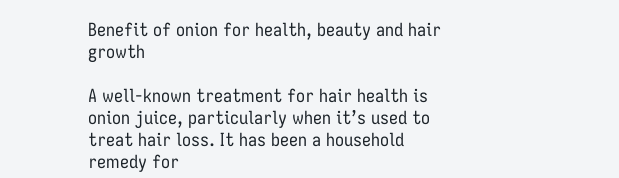Benefit of onion for health, beauty and hair growth

A well-known treatment for hair health is onion juice, particularly when it’s used to treat hair loss. It has been a household remedy for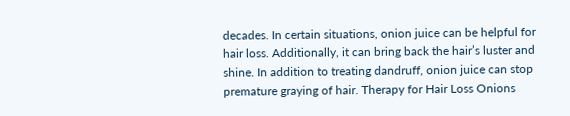decades. In certain situations, onion juice can be helpful for hair loss. Additionally, it can bring back the hair’s luster and shine. In addition to treating dandruff, onion juice can stop premature graying of hair. Therapy for Hair Loss Onions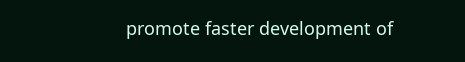promote faster development of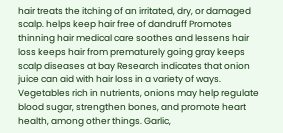hair treats the itching of an irritated, dry, or damaged scalp. helps keep hair free of dandruff Promotes thinning hair medical care soothes and lessens hair loss keeps hair from prematurely going gray keeps scalp diseases at bay Research indicates that onion juice can aid with hair loss in a variety of ways. Vegetables rich in nutrients, onions may help regulate blood sugar, strengthen bones, and promote heart health, among other things. Garlic,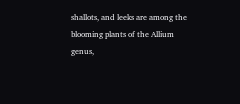shallots, and leeks are among the blooming plants of the Allium genus,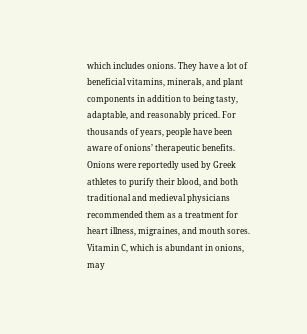which includes onions. They have a lot of beneficial vitamins, minerals, and plant components in addition to being tasty, adaptable, and reasonably priced. For thousands of years, people have been aware of onions’ therapeutic benefits. Onions were reportedly used by Greek athletes to purify their blood, and both traditional and medieval physicians recommended them as a treatment for heart illness, migraines, and mouth sores. Vitamin C, which is abundant in onions, may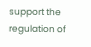support the regulation of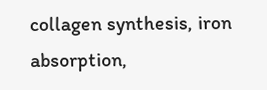collagen synthesis, iron absorption,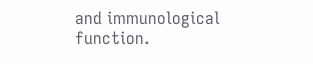and immunological function.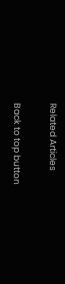Related Articles

Back to top button